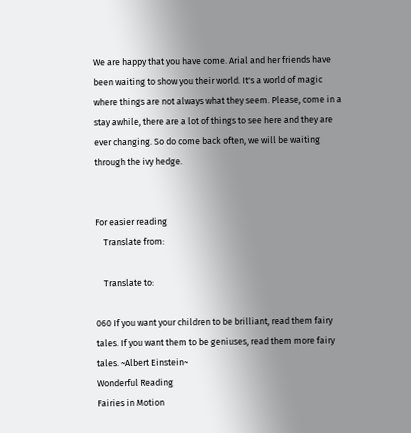We are happy that you have come. Arial and her friends have been waiting to show you their world. It's a world of magic where things are not always what they seem. Please, come in a stay awhile, there are a lot of things to see here and they are ever changing. So do come back often, we will be waiting through the ivy hedge.


For easier reading
    Translate from:

    Translate to:

060 If you want your children to be brilliant, read them fairy tales. If you want them to be geniuses, read them more fairy tales. ~Albert Einstein~
Wonderful Reading
Fairies in Motion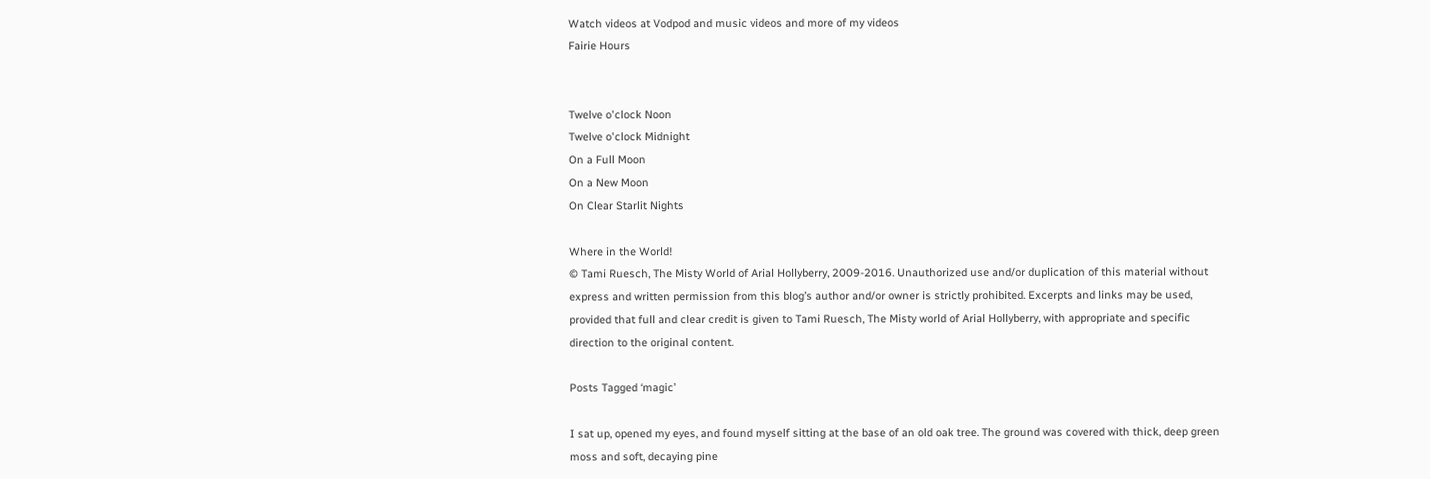Watch videos at Vodpod and music videos and more of my videos
Fairie Hours


Twelve o'clock Noon
Twelve o'clock Midnight
On a Full Moon
On a New Moon
On Clear Starlit Nights

Where in the World!
© Tami Ruesch, The Misty World of Arial Hollyberry, 2009-2016. Unauthorized use and/or duplication of this material without express and written permission from this blog’s author and/or owner is strictly prohibited. Excerpts and links may be used, provided that full and clear credit is given to Tami Ruesch, The Misty world of Arial Hollyberry, with appropriate and specific direction to the original content.

Posts Tagged ‘magic’

I sat up, opened my eyes, and found myself sitting at the base of an old oak tree. The ground was covered with thick, deep green moss and soft, decaying pine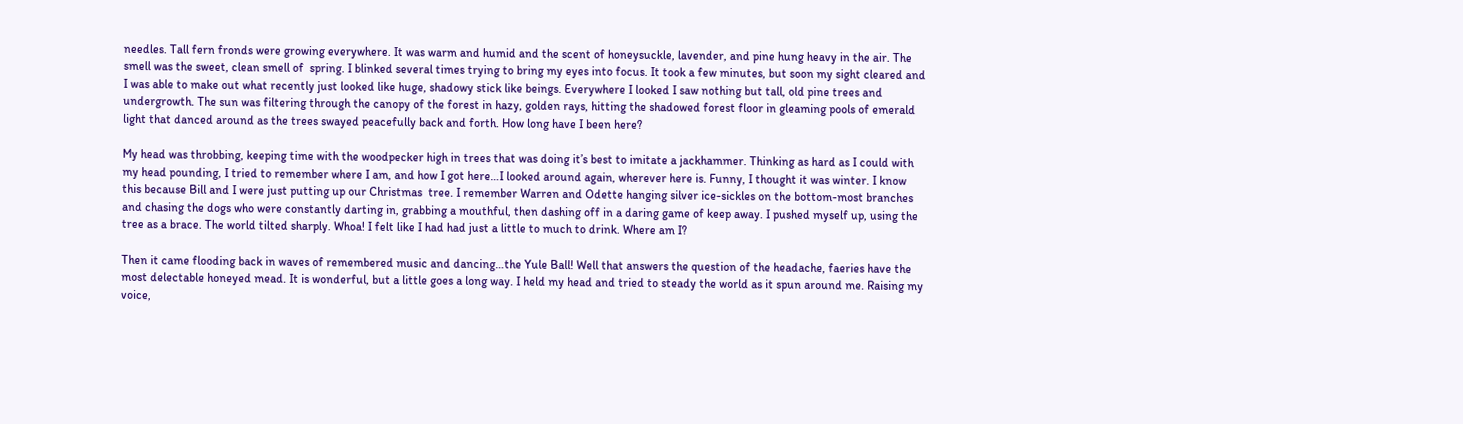needles. Tall fern fronds were growing everywhere. It was warm and humid and the scent of honeysuckle, lavender, and pine hung heavy in the air. The smell was the sweet, clean smell of  spring. I blinked several times trying to bring my eyes into focus. It took a few minutes, but soon my sight cleared and I was able to make out what recently just looked like huge, shadowy stick like beings. Everywhere I looked I saw nothing but tall, old pine trees and undergrowth. The sun was filtering through the canopy of the forest in hazy, golden rays, hitting the shadowed forest floor in gleaming pools of emerald light that danced around as the trees swayed peacefully back and forth. How long have I been here?

My head was throbbing, keeping time with the woodpecker high in trees that was doing it’s best to imitate a jackhammer. Thinking as hard as I could with my head pounding, I tried to remember where I am, and how I got here…I looked around again, wherever here is. Funny, I thought it was winter. I know this because Bill and I were just putting up our Christmas  tree. I remember Warren and Odette hanging silver ice-sickles on the bottom-most branches and chasing the dogs who were constantly darting in, grabbing a mouthful, then dashing off in a daring game of keep away. I pushed myself up, using the tree as a brace. The world tilted sharply. Whoa! I felt like I had had just a little to much to drink. Where am I?

Then it came flooding back in waves of remembered music and dancing…the Yule Ball! Well that answers the question of the headache, faeries have the most delectable honeyed mead. It is wonderful, but a little goes a long way. I held my head and tried to steady the world as it spun around me. Raising my voice,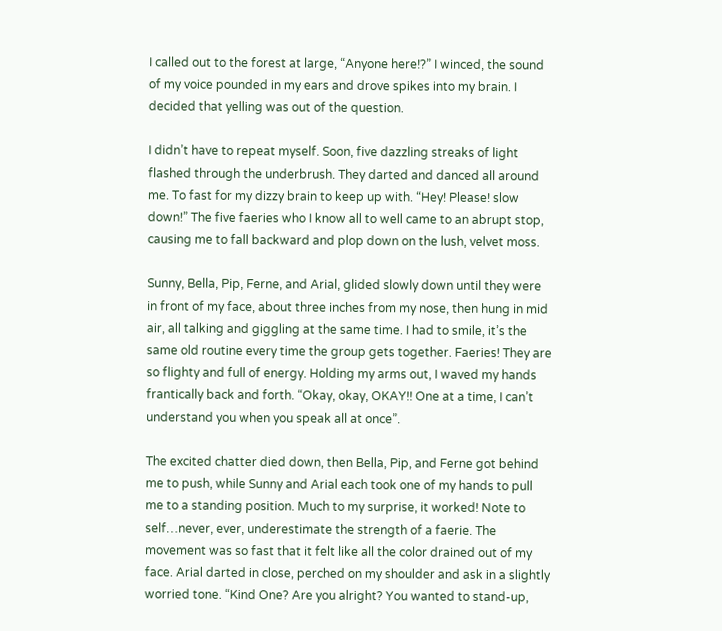I called out to the forest at large, “Anyone here!?” I winced, the sound of my voice pounded in my ears and drove spikes into my brain. I decided that yelling was out of the question.

I didn’t have to repeat myself. Soon, five dazzling streaks of light flashed through the underbrush. They darted and danced all around me. To fast for my dizzy brain to keep up with. “Hey! Please! slow down!” The five faeries who I know all to well came to an abrupt stop, causing me to fall backward and plop down on the lush, velvet moss.

Sunny, Bella, Pip, Ferne, and Arial, glided slowly down until they were in front of my face, about three inches from my nose, then hung in mid air, all talking and giggling at the same time. I had to smile, it’s the same old routine every time the group gets together. Faeries! They are so flighty and full of energy. Holding my arms out, I waved my hands frantically back and forth. “Okay, okay, OKAY!! One at a time, I can’t understand you when you speak all at once”.

The excited chatter died down, then Bella, Pip, and Ferne got behind me to push, while Sunny and Arial each took one of my hands to pull me to a standing position. Much to my surprise, it worked! Note to self…never, ever, underestimate the strength of a faerie. The movement was so fast that it felt like all the color drained out of my face. Arial darted in close, perched on my shoulder and ask in a slightly worried tone. “Kind One? Are you alright? You wanted to stand-up,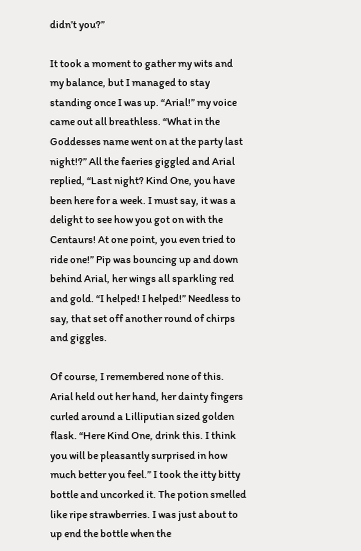didn’t you?”

It took a moment to gather my wits and my balance, but I managed to stay standing once I was up. “Arial!” my voice came out all breathless. “What in the Goddesses name went on at the party last night!?” All the faeries giggled and Arial replied, “Last night? Kind One, you have been here for a week. I must say, it was a delight to see how you got on with the Centaurs! At one point, you even tried to ride one!” Pip was bouncing up and down behind Arial, her wings all sparkling red and gold. “I helped! I helped!” Needless to say, that set off another round of chirps and giggles.

Of course, I remembered none of this. Arial held out her hand, her dainty fingers curled around a Lilliputian sized golden flask. “Here Kind One, drink this. I think you will be pleasantly surprised in how much better you feel.” I took the itty bitty bottle and uncorked it. The potion smelled like ripe strawberries. I was just about to up end the bottle when the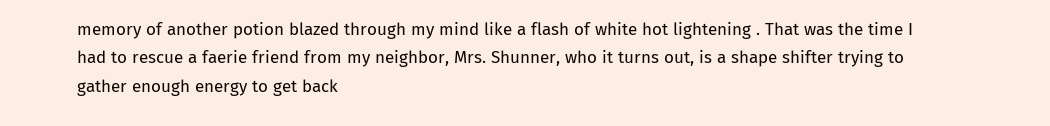memory of another potion blazed through my mind like a flash of white hot lightening . That was the time I had to rescue a faerie friend from my neighbor, Mrs. Shunner, who it turns out, is a shape shifter trying to gather enough energy to get back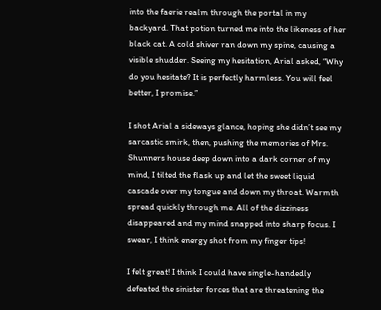into the faerie realm through the portal in my backyard. That potion turned me into the likeness of her black cat. A cold shiver ran down my spine, causing a visible shudder. Seeing my hesitation, Arial asked, “Why do you hesitate? It is perfectly harmless. You will feel better, I promise.”

I shot Arial a sideways glance, hoping she didn’t see my sarcastic smirk, then, pushing the memories of Mrs. Shunners house deep down into a dark corner of my mind, I tilted the flask up and let the sweet liquid cascade over my tongue and down my throat. Warmth spread quickly through me. All of the dizziness disappeared and my mind snapped into sharp focus. I swear, I think energy shot from my finger tips!

I felt great! I think I could have single-handedly defeated the sinister forces that are threatening the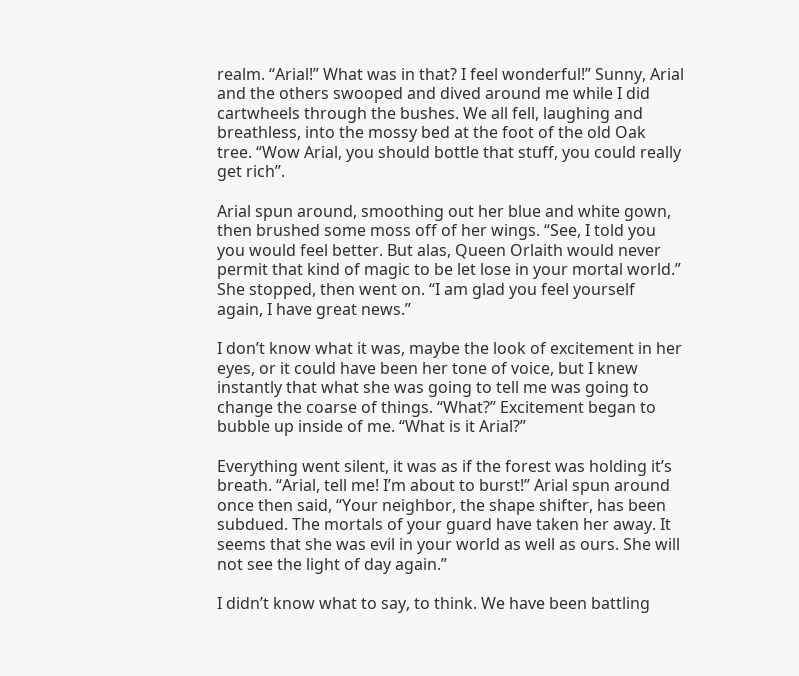realm. “Arial!” What was in that? I feel wonderful!” Sunny, Arial and the others swooped and dived around me while I did cartwheels through the bushes. We all fell, laughing and breathless, into the mossy bed at the foot of the old Oak tree. “Wow Arial, you should bottle that stuff, you could really get rich”.

Arial spun around, smoothing out her blue and white gown, then brushed some moss off of her wings. “See, I told you you would feel better. But alas, Queen Orlaith would never permit that kind of magic to be let lose in your mortal world.” She stopped, then went on. “I am glad you feel yourself again, I have great news.”

I don’t know what it was, maybe the look of excitement in her eyes, or it could have been her tone of voice, but I knew instantly that what she was going to tell me was going to change the coarse of things. “What?” Excitement began to bubble up inside of me. “What is it Arial?”

Everything went silent, it was as if the forest was holding it’s breath. “Arial, tell me! I’m about to burst!” Arial spun around once then said, “Your neighbor, the shape shifter, has been subdued. The mortals of your guard have taken her away. It seems that she was evil in your world as well as ours. She will not see the light of day again.”

I didn’t know what to say, to think. We have been battling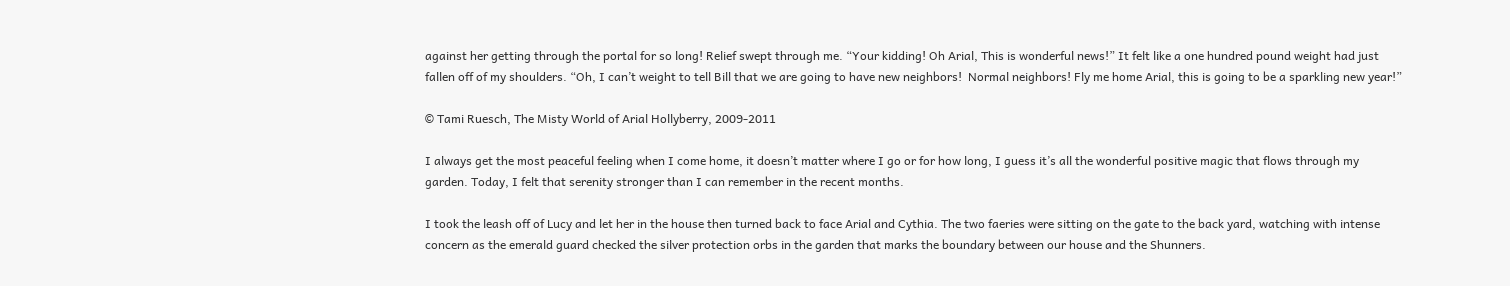against her getting through the portal for so long! Relief swept through me. “Your kidding! Oh Arial, This is wonderful news!” It felt like a one hundred pound weight had just fallen off of my shoulders. “Oh, I can’t weight to tell Bill that we are going to have new neighbors!  Normal neighbors! Fly me home Arial, this is going to be a sparkling new year!”

© Tami Ruesch, The Misty World of Arial Hollyberry, 2009-2011

I always get the most peaceful feeling when I come home, it doesn’t matter where I go or for how long, I guess it’s all the wonderful positive magic that flows through my garden. Today, I felt that serenity stronger than I can remember in the recent months.

I took the leash off of Lucy and let her in the house then turned back to face Arial and Cythia. The two faeries were sitting on the gate to the back yard, watching with intense concern as the emerald guard checked the silver protection orbs in the garden that marks the boundary between our house and the Shunners.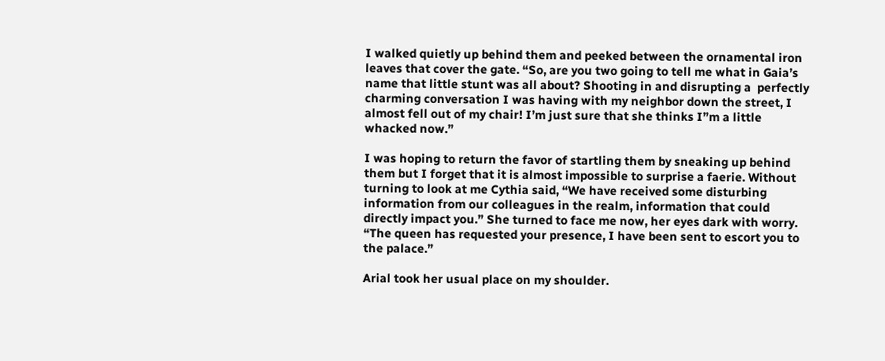I walked quietly up behind them and peeked between the ornamental iron leaves that cover the gate. “So, are you two going to tell me what in Gaia’s name that little stunt was all about? Shooting in and disrupting a  perfectly charming conversation I was having with my neighbor down the street, I almost fell out of my chair! I’m just sure that she thinks I”m a little whacked now.”

I was hoping to return the favor of startling them by sneaking up behind them but I forget that it is almost impossible to surprise a faerie. Without turning to look at me Cythia said, “We have received some disturbing information from our colleagues in the realm, information that could directly impact you.” She turned to face me now, her eyes dark with worry. “The queen has requested your presence, I have been sent to escort you to the palace.”

Arial took her usual place on my shoulder.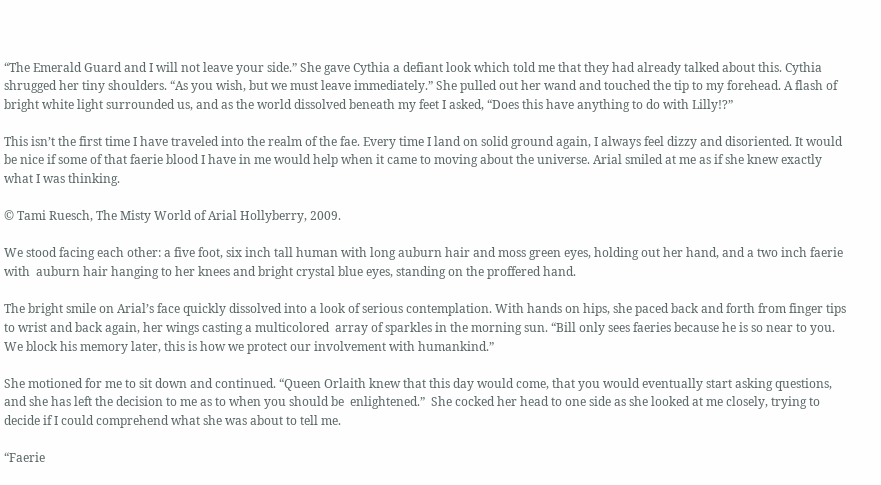“The Emerald Guard and I will not leave your side.” She gave Cythia a defiant look which told me that they had already talked about this. Cythia shrugged her tiny shoulders. “As you wish, but we must leave immediately.” She pulled out her wand and touched the tip to my forehead. A flash of bright white light surrounded us, and as the world dissolved beneath my feet I asked, “Does this have anything to do with Lilly!?”

This isn’t the first time I have traveled into the realm of the fae. Every time I land on solid ground again, I always feel dizzy and disoriented. It would be nice if some of that faerie blood I have in me would help when it came to moving about the universe. Arial smiled at me as if she knew exactly what I was thinking.

© Tami Ruesch, The Misty World of Arial Hollyberry, 2009.

We stood facing each other: a five foot, six inch tall human with long auburn hair and moss green eyes, holding out her hand, and a two inch faerie with  auburn hair hanging to her knees and bright crystal blue eyes, standing on the proffered hand.

The bright smile on Arial’s face quickly dissolved into a look of serious contemplation. With hands on hips, she paced back and forth from finger tips to wrist and back again, her wings casting a multicolored  array of sparkles in the morning sun. “Bill only sees faeries because he is so near to you. We block his memory later, this is how we protect our involvement with humankind.”

She motioned for me to sit down and continued. “Queen Orlaith knew that this day would come, that you would eventually start asking questions, and she has left the decision to me as to when you should be  enlightened.”  She cocked her head to one side as she looked at me closely, trying to decide if I could comprehend what she was about to tell me.

“Faerie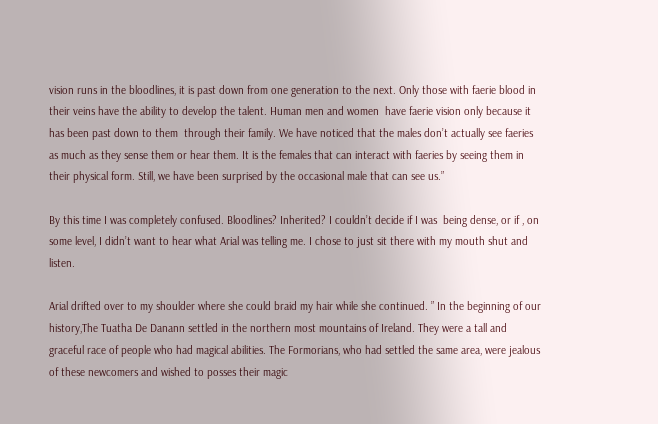vision runs in the bloodlines, it is past down from one generation to the next. Only those with faerie blood in their veins have the ability to develop the talent. Human men and women  have faerie vision only because it has been past down to them  through their family. We have noticed that the males don’t actually see faeries as much as they sense them or hear them. It is the females that can interact with faeries by seeing them in their physical form. Still, we have been surprised by the occasional male that can see us.”

By this time I was completely confused. Bloodlines? Inherited? I couldn’t decide if I was  being dense, or if , on some level, I didn’t want to hear what Arial was telling me. I chose to just sit there with my mouth shut and listen.

Arial drifted over to my shoulder where she could braid my hair while she continued. ” In the beginning of our history,The Tuatha De Danann settled in the northern most mountains of Ireland. They were a tall and graceful race of people who had magical abilities. The Formorians, who had settled the same area, were jealous of these newcomers and wished to posses their magic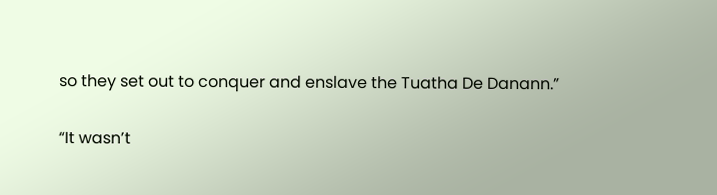so they set out to conquer and enslave the Tuatha De Danann.”

“It wasn’t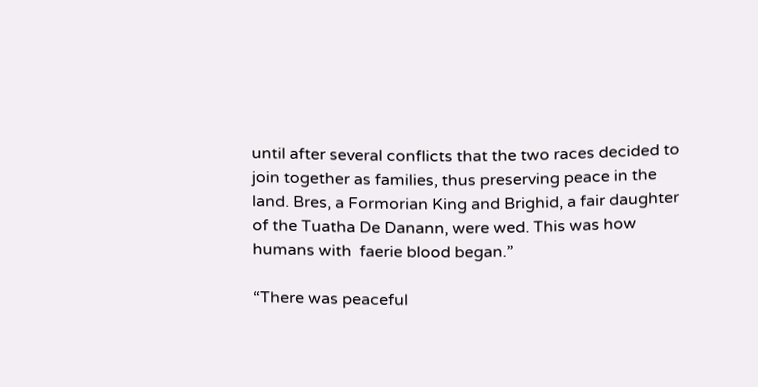until after several conflicts that the two races decided to join together as families, thus preserving peace in the land. Bres, a Formorian King and Brighid, a fair daughter of the Tuatha De Danann, were wed. This was how humans with  faerie blood began.”

“There was peaceful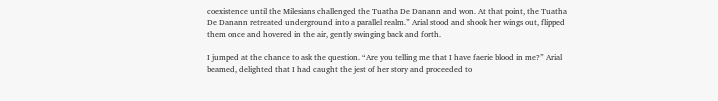coexistence until the Milesians challenged the Tuatha De Danann and won. At that point, the Tuatha De Danann retreated underground into a parallel realm.” Arial stood and shook her wings out, flipped them once and hovered in the air, gently swinging back and forth.

I jumped at the chance to ask the question. “Are you telling me that I have faerie blood in me?” Arial beamed, delighted that I had caught the jest of her story and proceeded to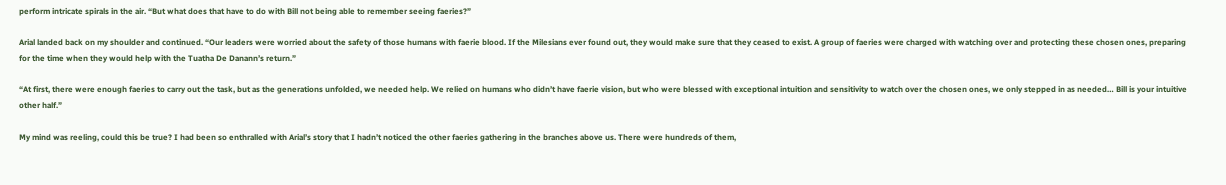perform intricate spirals in the air. “But what does that have to do with Bill not being able to remember seeing faeries?”

Arial landed back on my shoulder and continued. “Our leaders were worried about the safety of those humans with faerie blood. If the Milesians ever found out, they would make sure that they ceased to exist. A group of faeries were charged with watching over and protecting these chosen ones, preparing for the time when they would help with the Tuatha De Danann’s return.”

“At first, there were enough faeries to carry out the task, but as the generations unfolded, we needed help. We relied on humans who didn’t have faerie vision, but who were blessed with exceptional intuition and sensitivity to watch over the chosen ones, we only stepped in as needed… Bill is your intuitive other half.”

My mind was reeling, could this be true? I had been so enthralled with Arial’s story that I hadn’t noticed the other faeries gathering in the branches above us. There were hundreds of them,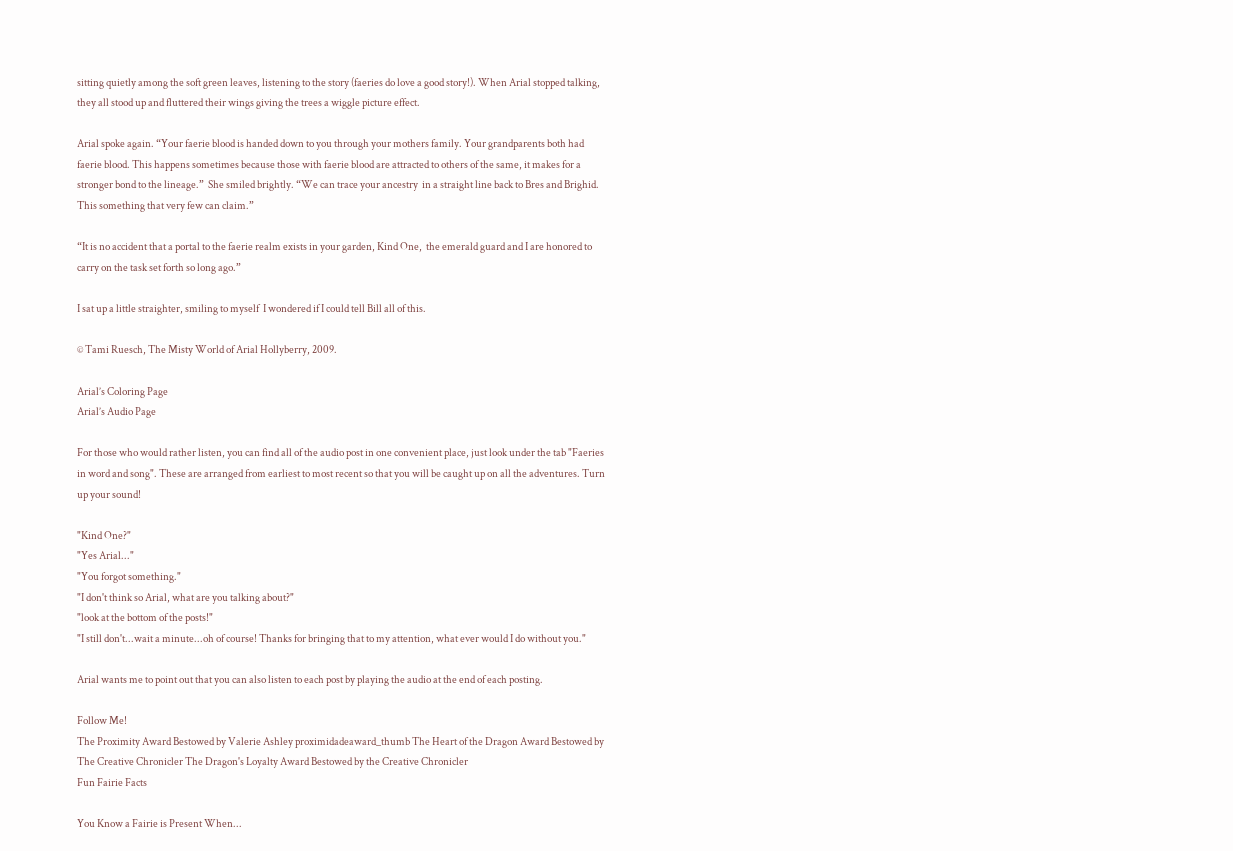sitting quietly among the soft green leaves, listening to the story (faeries do love a good story!). When Arial stopped talking, they all stood up and fluttered their wings giving the trees a wiggle picture effect.

Arial spoke again. “Your faerie blood is handed down to you through your mothers family. Your grandparents both had faerie blood. This happens sometimes because those with faerie blood are attracted to others of the same, it makes for a stronger bond to the lineage.”  She smiled brightly. “We can trace your ancestry  in a straight line back to Bres and Brighid. This something that very few can claim.”

“It is no accident that a portal to the faerie realm exists in your garden, Kind One,  the emerald guard and I are honored to carry on the task set forth so long ago.”

I sat up a little straighter, smiling to myself  I wondered if I could tell Bill all of this.

© Tami Ruesch, The Misty World of Arial Hollyberry, 2009.

Arial’s Coloring Page
Arial’s Audio Page

For those who would rather listen, you can find all of the audio post in one convenient place, just look under the tab "Faeries in word and song". These are arranged from earliest to most recent so that you will be caught up on all the adventures. Turn up your sound!

"Kind One?"
"Yes Arial..."
"You forgot something."
"I don't think so Arial, what are you talking about?"
"look at the bottom of the posts!"
"I still don't...wait a minute...oh of course! Thanks for bringing that to my attention, what ever would I do without you."

Arial wants me to point out that you can also listen to each post by playing the audio at the end of each posting.

Follow Me!
The Proximity Award Bestowed by Valerie Ashley proximidadeaward_thumb The Heart of the Dragon Award Bestowed by The Creative Chronicler The Dragon's Loyalty Award Bestowed by the Creative Chronicler
Fun Fairie Facts

You Know a Fairie is Present When...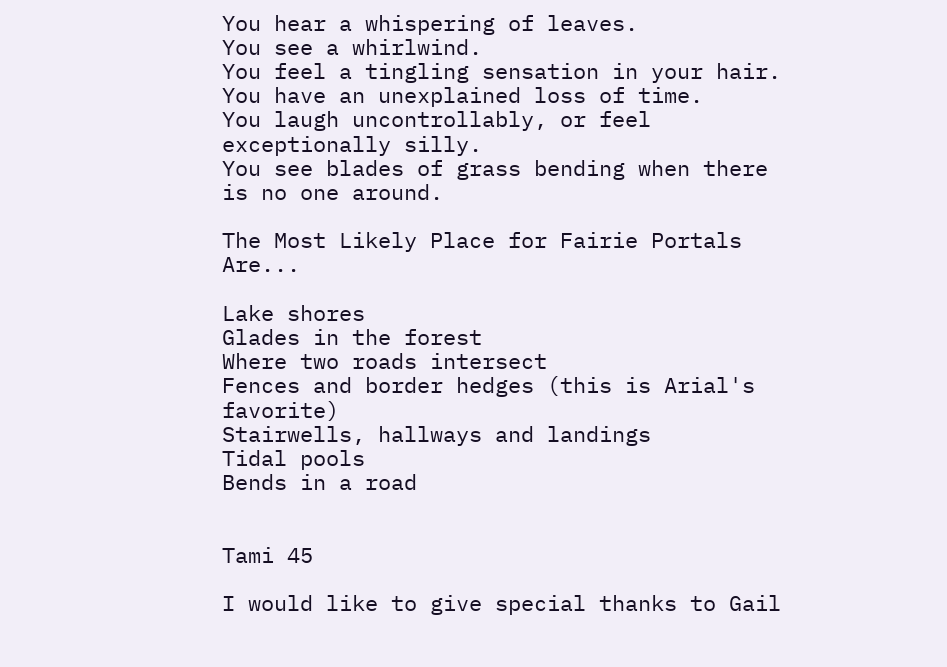You hear a whispering of leaves.
You see a whirlwind.
You feel a tingling sensation in your hair.
You have an unexplained loss of time.
You laugh uncontrollably, or feel exceptionally silly.
You see blades of grass bending when there
is no one around.

The Most Likely Place for Fairie Portals Are...

Lake shores
Glades in the forest
Where two roads intersect
Fences and border hedges (this is Arial's favorite)
Stairwells, hallways and landings
Tidal pools
Bends in a road


Tami 45

I would like to give special thanks to Gail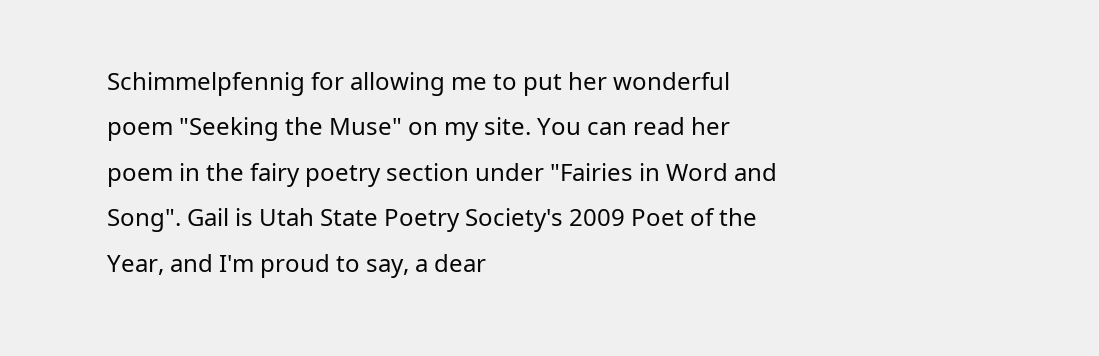Schimmelpfennig for allowing me to put her wonderful poem "Seeking the Muse" on my site. You can read her poem in the fairy poetry section under "Fairies in Word and Song". Gail is Utah State Poetry Society's 2009 Poet of the Year, and I'm proud to say, a dear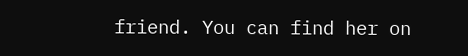friend. You can find her on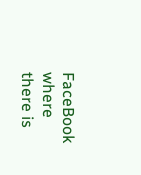FaceBook where there is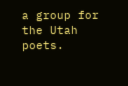a group for the Utah poets.